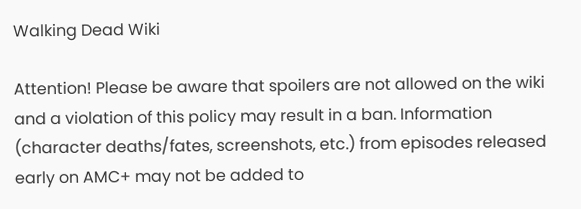Walking Dead Wiki

Attention! Please be aware that spoilers are not allowed on the wiki and a violation of this policy may result in a ban. Information (character deaths/fates, screenshots, etc.) from episodes released early on AMC+ may not be added to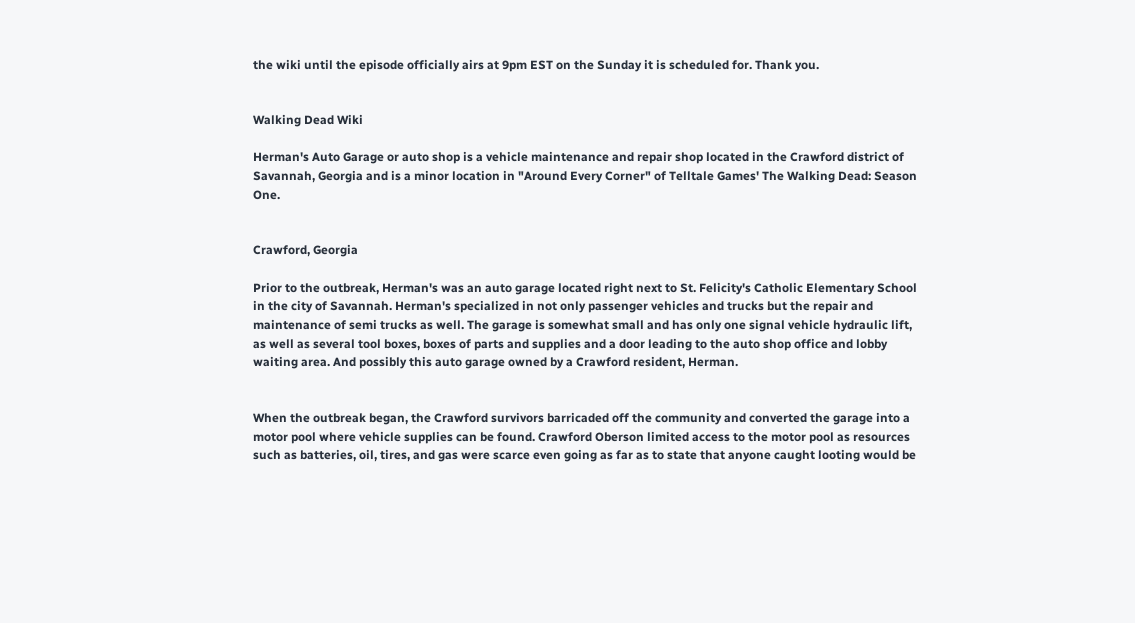the wiki until the episode officially airs at 9pm EST on the Sunday it is scheduled for. Thank you.


Walking Dead Wiki

Herman's Auto Garage or auto shop is a vehicle maintenance and repair shop located in the Crawford district of Savannah, Georgia and is a minor location in "Around Every Corner" of Telltale Games' The Walking Dead: Season One.


Crawford, Georgia

Prior to the outbreak, Herman's was an auto garage located right next to St. Felicity's Catholic Elementary School in the city of Savannah. Herman's specialized in not only passenger vehicles and trucks but the repair and maintenance of semi trucks as well. The garage is somewhat small and has only one signal vehicle hydraulic lift, as well as several tool boxes, boxes of parts and supplies and a door leading to the auto shop office and lobby waiting area. And possibly this auto garage owned by a Crawford resident, Herman.


When the outbreak began, the Crawford survivors barricaded off the community and converted the garage into a motor pool where vehicle supplies can be found. Crawford Oberson limited access to the motor pool as resources such as batteries, oil, tires, and gas were scarce even going as far as to state that anyone caught looting would be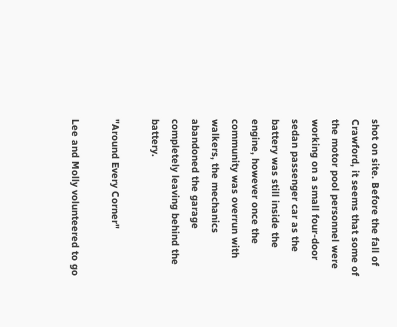shot on site. Before the fall of Crawford, it seems that some of the motor pool personnel were working on a small four-door sedan passenger car as the battery was still inside the engine, however once the community was overrun with walkers, the mechanics abandoned the garage completely leaving behind the battery.

"Around Every Corner"

Lee and Molly volunteered to go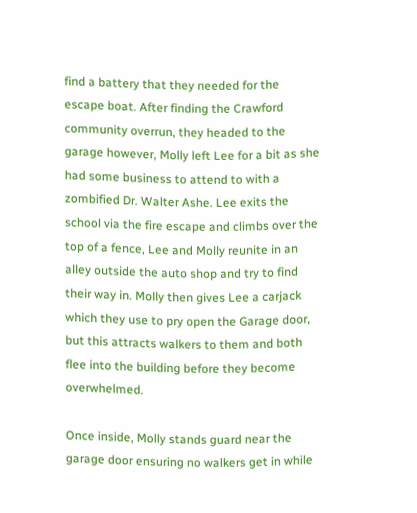find a battery that they needed for the escape boat. After finding the Crawford community overrun, they headed to the garage however, Molly left Lee for a bit as she had some business to attend to with a zombified Dr. Walter Ashe. Lee exits the school via the fire escape and climbs over the top of a fence, Lee and Molly reunite in an alley outside the auto shop and try to find their way in. Molly then gives Lee a carjack which they use to pry open the Garage door, but this attracts walkers to them and both flee into the building before they become overwhelmed.

Once inside, Molly stands guard near the garage door ensuring no walkers get in while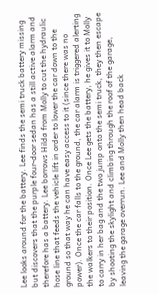Lee looks around for the battery. Lee finds the semi truck battery missing but discovers that the purple four-door sedan has a still active alarm and therefore has a battery. Lee borrows Hilda from Molly to cut the hydraulic hose line that feeds the vehicle lift in order to lower the car down to the ground so that way he can have easy access to it (since there was no power). Once the car falls to the ground, the car alarm is triggered alerting the walkers to their position. Once Lee gets the battery, he gives it to Molly to carry in her bag and the two jump onto the semi truck, they then escape by shooting the skylight and climbing through the roof of the garage, leaving the garage overrun. Lee and Molly then head back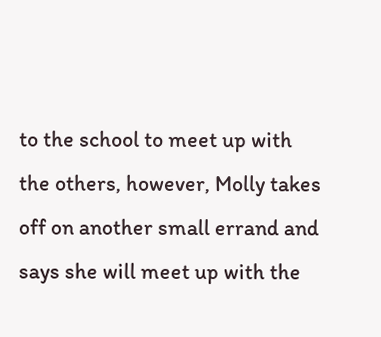to the school to meet up with the others, however, Molly takes off on another small errand and says she will meet up with the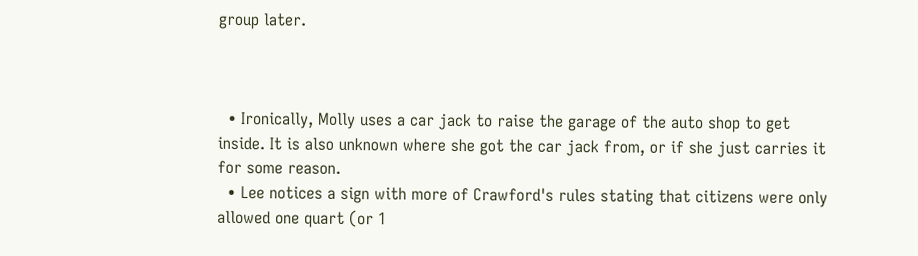group later.



  • Ironically, Molly uses a car jack to raise the garage of the auto shop to get inside. It is also unknown where she got the car jack from, or if she just carries it for some reason.
  • Lee notices a sign with more of Crawford's rules stating that citizens were only allowed one quart (or 1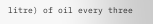litre) of oil every three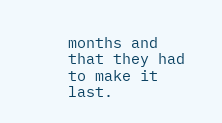months and that they had to make it last.